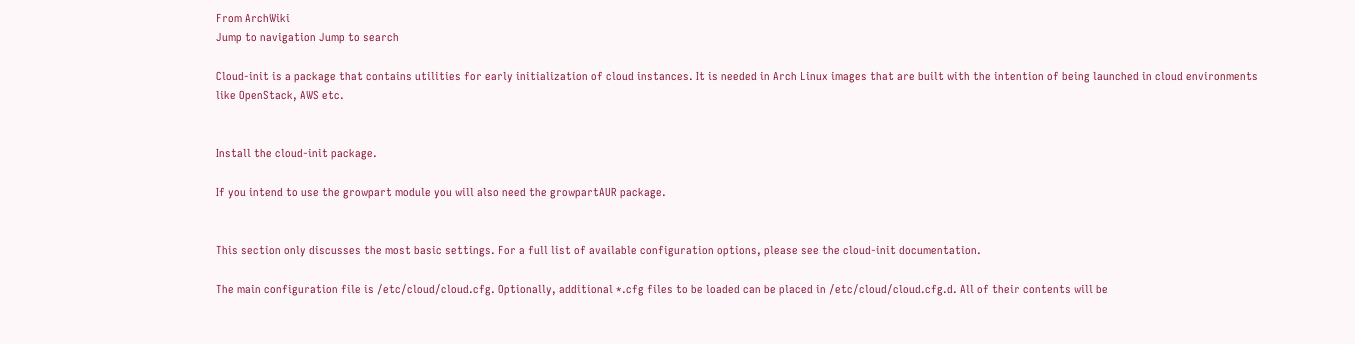From ArchWiki
Jump to navigation Jump to search

Cloud-init is a package that contains utilities for early initialization of cloud instances. It is needed in Arch Linux images that are built with the intention of being launched in cloud environments like OpenStack, AWS etc.


Install the cloud-init package.

If you intend to use the growpart module you will also need the growpartAUR package.


This section only discusses the most basic settings. For a full list of available configuration options, please see the cloud-init documentation.

The main configuration file is /etc/cloud/cloud.cfg. Optionally, additional *.cfg files to be loaded can be placed in /etc/cloud/cloud.cfg.d. All of their contents will be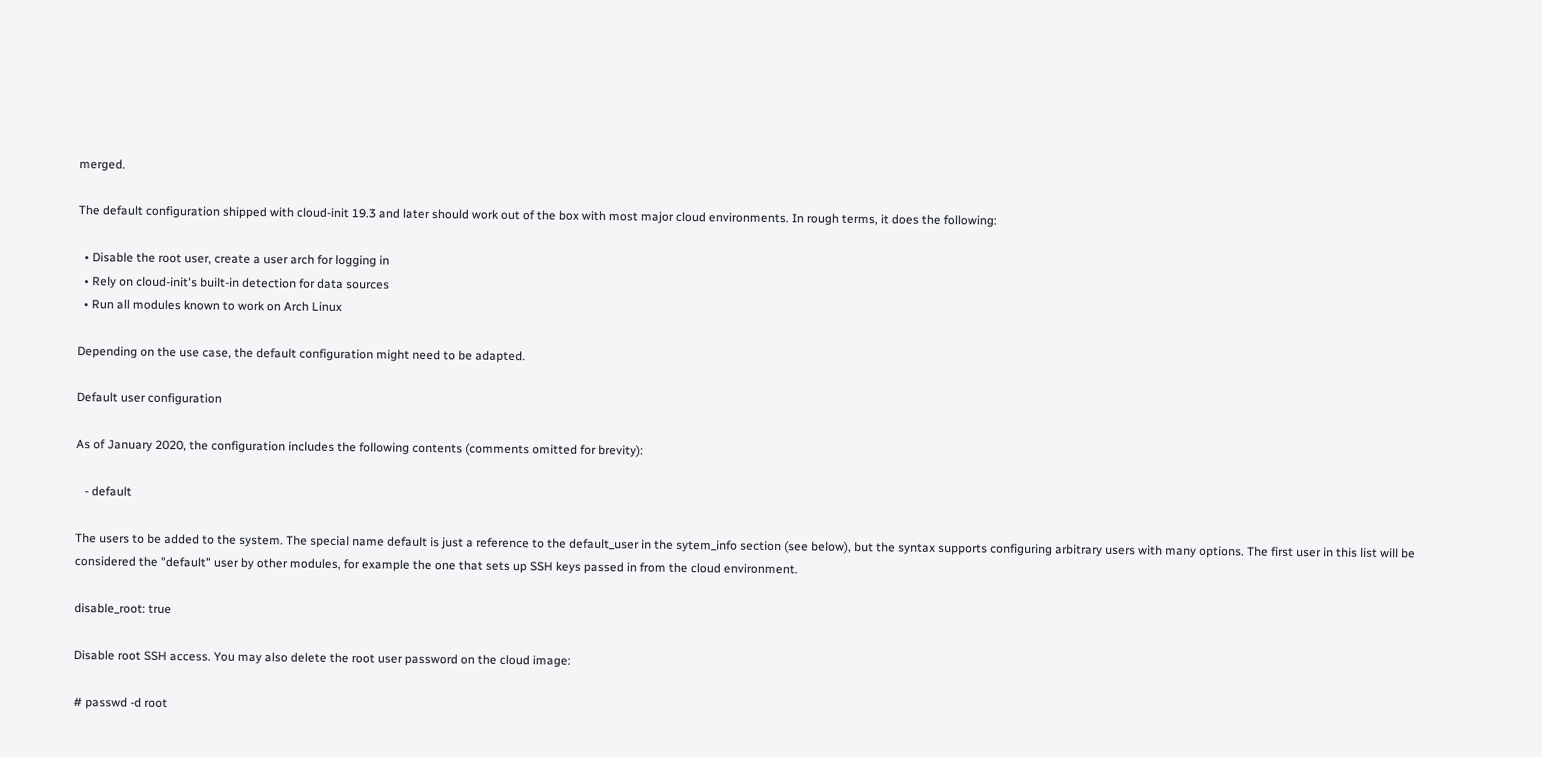merged.

The default configuration shipped with cloud-init 19.3 and later should work out of the box with most major cloud environments. In rough terms, it does the following:

  • Disable the root user, create a user arch for logging in
  • Rely on cloud-init's built-in detection for data sources
  • Run all modules known to work on Arch Linux

Depending on the use case, the default configuration might need to be adapted.

Default user configuration

As of January 2020, the configuration includes the following contents (comments omitted for brevity):

   - default

The users to be added to the system. The special name default is just a reference to the default_user in the sytem_info section (see below), but the syntax supports configuring arbitrary users with many options. The first user in this list will be considered the "default" user by other modules, for example the one that sets up SSH keys passed in from the cloud environment.

disable_root: true

Disable root SSH access. You may also delete the root user password on the cloud image:

# passwd -d root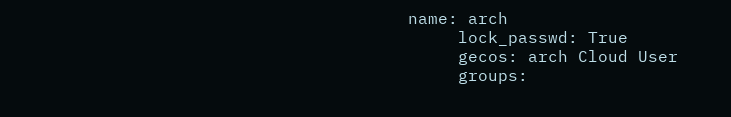name: arch
     lock_passwd: True
     gecos: arch Cloud User
     groups: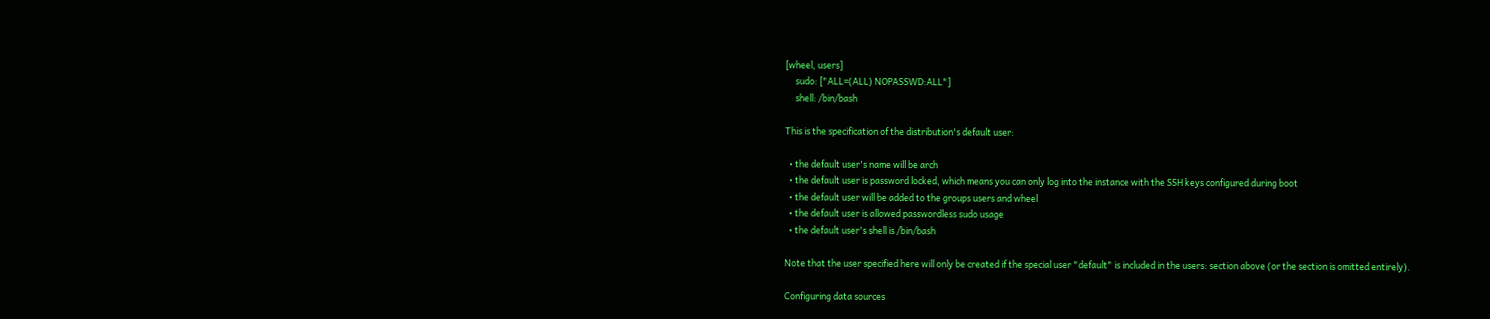[wheel, users]
     sudo: ["ALL=(ALL) NOPASSWD:ALL"]
     shell: /bin/bash

This is the specification of the distribution's default user:

  • the default user's name will be arch
  • the default user is password locked, which means you can only log into the instance with the SSH keys configured during boot
  • the default user will be added to the groups users and wheel
  • the default user is allowed passwordless sudo usage
  • the default user's shell is /bin/bash

Note that the user specified here will only be created if the special user "default" is included in the users: section above (or the section is omitted entirely).

Configuring data sources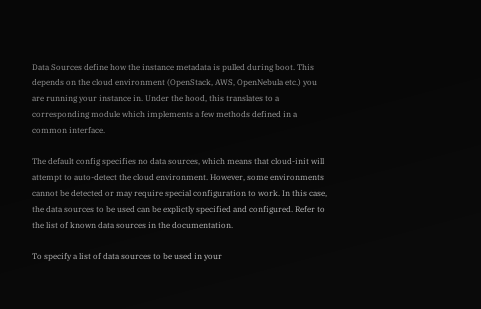Data Sources define how the instance metadata is pulled during boot. This depends on the cloud environment (OpenStack, AWS, OpenNebula etc.) you are running your instance in. Under the hood, this translates to a corresponding module which implements a few methods defined in a common interface.

The default config specifies no data sources, which means that cloud-init will attempt to auto-detect the cloud environment. However, some environments cannot be detected or may require special configuration to work. In this case, the data sources to be used can be explictly specified and configured. Refer to the list of known data sources in the documentation.

To specify a list of data sources to be used in your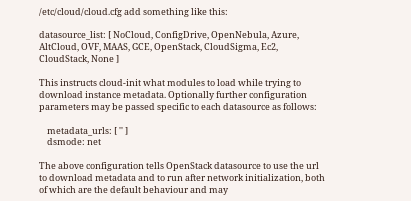/etc/cloud/cloud.cfg add something like this:

datasource_list: [ NoCloud, ConfigDrive, OpenNebula, Azure, AltCloud, OVF, MAAS, GCE, OpenStack, CloudSigma, Ec2, CloudStack, None ]

This instructs cloud-init what modules to load while trying to download instance metadata. Optionally further configuration parameters may be passed specific to each datasource as follows:

    metadata_urls: [ '' ]
    dsmode: net

The above configuration tells OpenStack datasource to use the url to download metadata and to run after network initialization, both of which are the default behaviour and may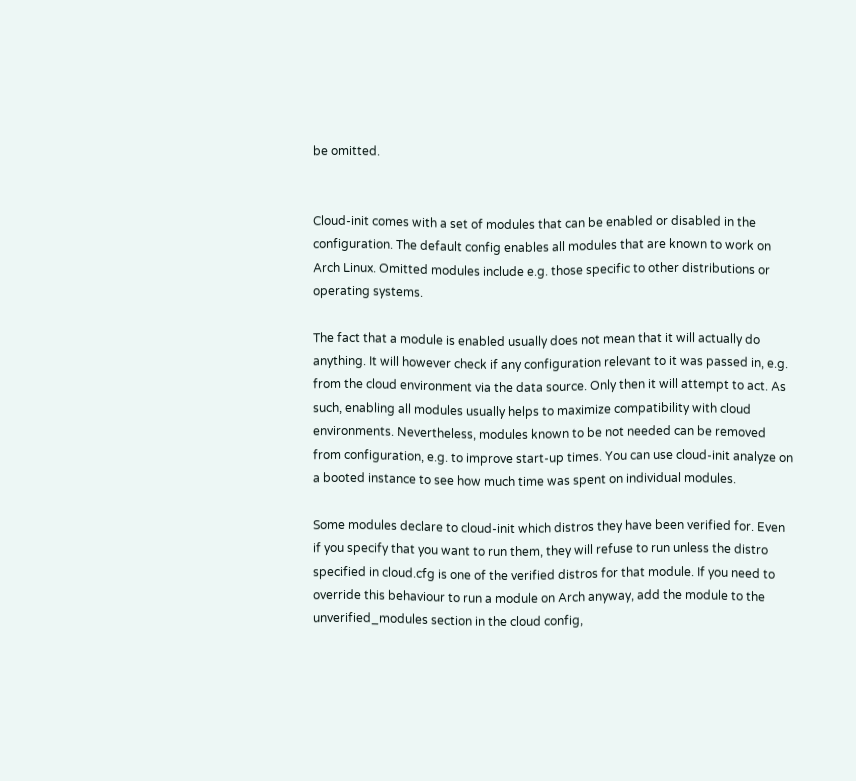be omitted.


Cloud-init comes with a set of modules that can be enabled or disabled in the configuration. The default config enables all modules that are known to work on Arch Linux. Omitted modules include e.g. those specific to other distributions or operating systems.

The fact that a module is enabled usually does not mean that it will actually do anything. It will however check if any configuration relevant to it was passed in, e.g. from the cloud environment via the data source. Only then it will attempt to act. As such, enabling all modules usually helps to maximize compatibility with cloud environments. Nevertheless, modules known to be not needed can be removed from configuration, e.g. to improve start-up times. You can use cloud-init analyze on a booted instance to see how much time was spent on individual modules.

Some modules declare to cloud-init which distros they have been verified for. Even if you specify that you want to run them, they will refuse to run unless the distro specified in cloud.cfg is one of the verified distros for that module. If you need to override this behaviour to run a module on Arch anyway, add the module to the unverified_modules section in the cloud config,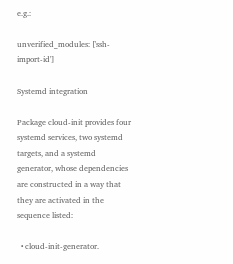e.g.:

unverified_modules: ['ssh-import-id']

Systemd integration

Package cloud-init provides four systemd services, two systemd targets, and a systemd generator, whose dependencies are constructed in a way that they are activated in the sequence listed:

  • cloud-init-generator.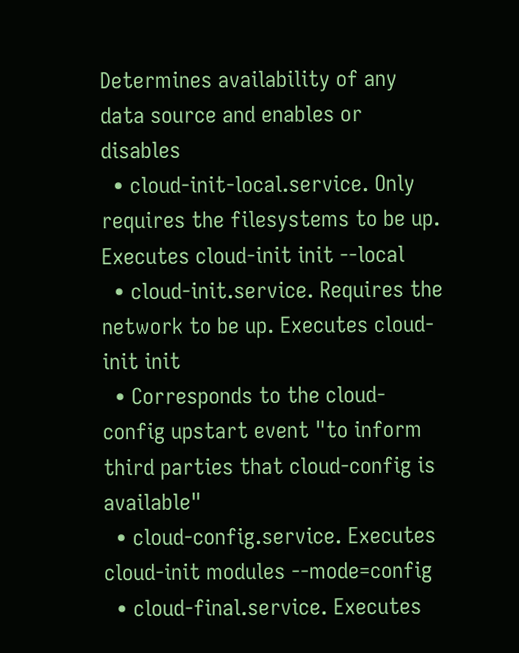Determines availability of any data source and enables or disables
  • cloud-init-local.service. Only requires the filesystems to be up. Executes cloud-init init --local
  • cloud-init.service. Requires the network to be up. Executes cloud-init init
  • Corresponds to the cloud-config upstart event "to inform third parties that cloud-config is available"
  • cloud-config.service. Executes cloud-init modules --mode=config
  • cloud-final.service. Executes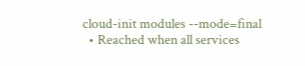cloud-init modules --mode=final
  • Reached when all services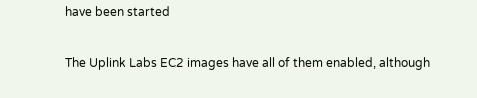have been started

The Uplink Labs EC2 images have all of them enabled, although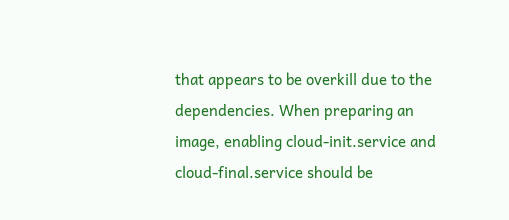that appears to be overkill due to the dependencies. When preparing an image, enabling cloud-init.service and cloud-final.service should be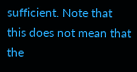sufficient. Note that this does not mean that the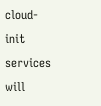cloud-init services will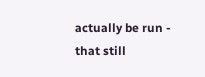actually be run - that still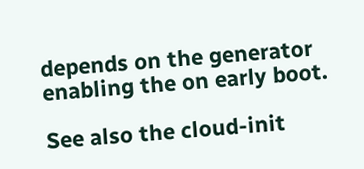depends on the generator enabling the on early boot.

See also the cloud-init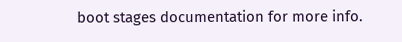boot stages documentation for more info.